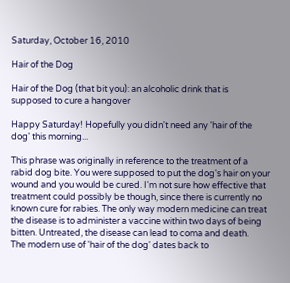Saturday, October 16, 2010

Hair of the Dog

Hair of the Dog (that bit you): an alcoholic drink that is supposed to cure a hangover

Happy Saturday! Hopefully you didn't need any 'hair of the dog' this morning...

This phrase was originally in reference to the treatment of a rabid dog bite. You were supposed to put the dog's hair on your wound and you would be cured. I'm not sure how effective that treatment could possibly be though, since there is currently no known cure for rabies. The only way modern medicine can treat the disease is to administer a vaccine within two days of being bitten. Untreated, the disease can lead to coma and death.
The modern use of 'hair of the dog' dates back to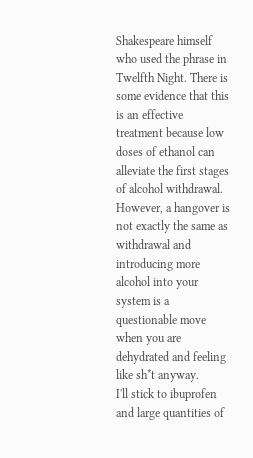Shakespeare himself who used the phrase in Twelfth Night. There is some evidence that this is an effective treatment because low doses of ethanol can alleviate the first stages of alcohol withdrawal. However, a hangover is not exactly the same as withdrawal and introducing more alcohol into your system is a questionable move when you are dehydrated and feeling like sh*t anyway.
I'll stick to ibuprofen and large quantities of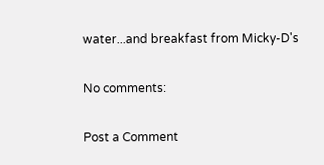water...and breakfast from Micky-D's

No comments:

Post a Comment